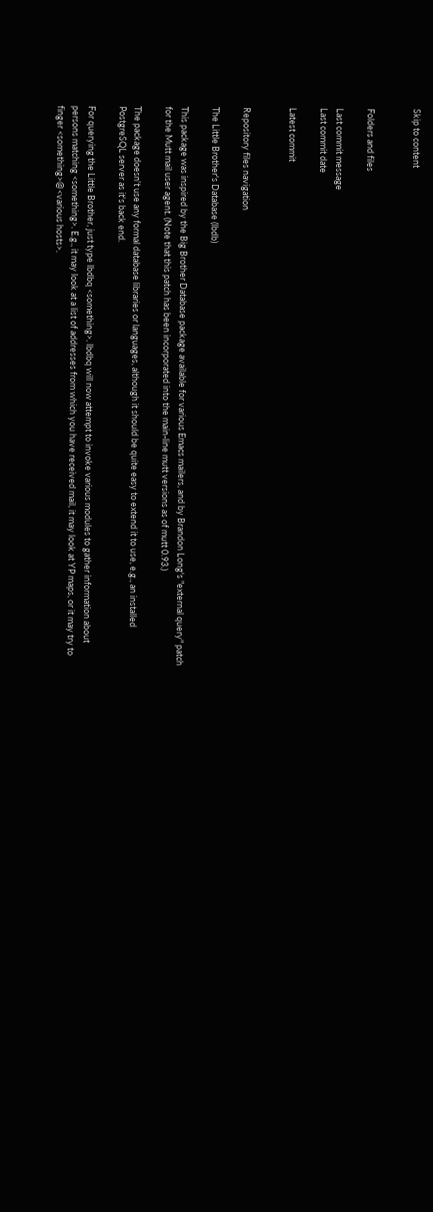Skip to content


Folders and files

Last commit message
Last commit date

Latest commit


Repository files navigation

The Little Brother's Database (lbdb)

This package was inspired by the Big Brother Database package available for various Emacs mailers, and by Brandon Long's "external query" patch for the Mutt mail user agent. (Note that this patch has been incorporated into the main-line mutt versions as of mutt 0.93.)

The package doesn't use any formal database libraries or languages, although it should be quite easy to extend it to use, e.g., an installed PostgreSQL server as it's back end.

For querying the Little Brother, just type lbdbq <something>. lbdbq will now attempt to invoke various modules to gather information about persons matching <something>. E.g., it may look at a list of addresses from which you have received mail, it may look at YP maps, or it may try to finger <something>@<various hosts>.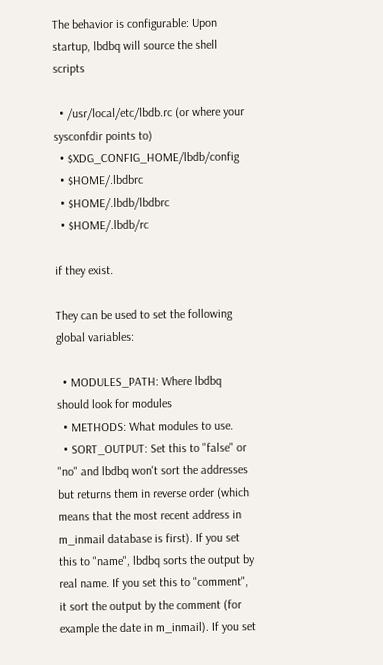The behavior is configurable: Upon startup, lbdbq will source the shell scripts

  • /usr/local/etc/lbdb.rc (or where your sysconfdir points to)
  • $XDG_CONFIG_HOME/lbdb/config
  • $HOME/.lbdbrc
  • $HOME/.lbdb/lbdbrc
  • $HOME/.lbdb/rc

if they exist.

They can be used to set the following global variables:

  • MODULES_PATH: Where lbdbq should look for modules
  • METHODS: What modules to use.
  • SORT_OUTPUT: Set this to "false" or "no" and lbdbq won't sort the addresses but returns them in reverse order (which means that the most recent address in m_inmail database is first). If you set this to "name", lbdbq sorts the output by real name. If you set this to "comment", it sort the output by the comment (for example the date in m_inmail). If you set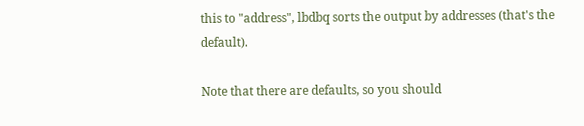this to "address", lbdbq sorts the output by addresses (that's the default).

Note that there are defaults, so you should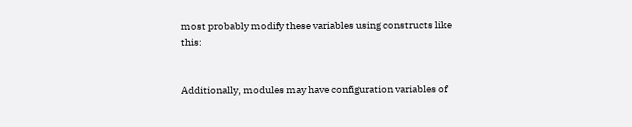most probably modify these variables using constructs like this:


Additionally, modules may have configuration variables of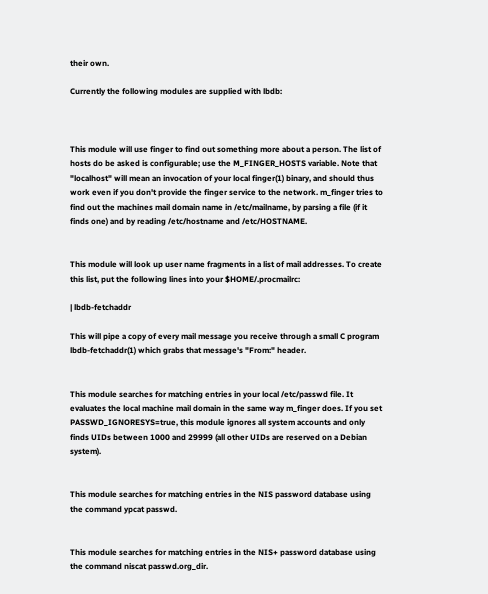their own.

Currently the following modules are supplied with lbdb:



This module will use finger to find out something more about a person. The list of hosts do be asked is configurable; use the M_FINGER_HOSTS variable. Note that "localhost" will mean an invocation of your local finger(1) binary, and should thus work even if you don't provide the finger service to the network. m_finger tries to find out the machines mail domain name in /etc/mailname, by parsing a file (if it finds one) and by reading /etc/hostname and /etc/HOSTNAME.


This module will look up user name fragments in a list of mail addresses. To create this list, put the following lines into your $HOME/.procmailrc:

| lbdb-fetchaddr

This will pipe a copy of every mail message you receive through a small C program lbdb-fetchaddr(1) which grabs that message's "From:" header.


This module searches for matching entries in your local /etc/passwd file. It evaluates the local machine mail domain in the same way m_finger does. If you set PASSWD_IGNORESYS=true, this module ignores all system accounts and only finds UIDs between 1000 and 29999 (all other UIDs are reserved on a Debian system).


This module searches for matching entries in the NIS password database using the command ypcat passwd.


This module searches for matching entries in the NIS+ password database using the command niscat passwd.org_dir.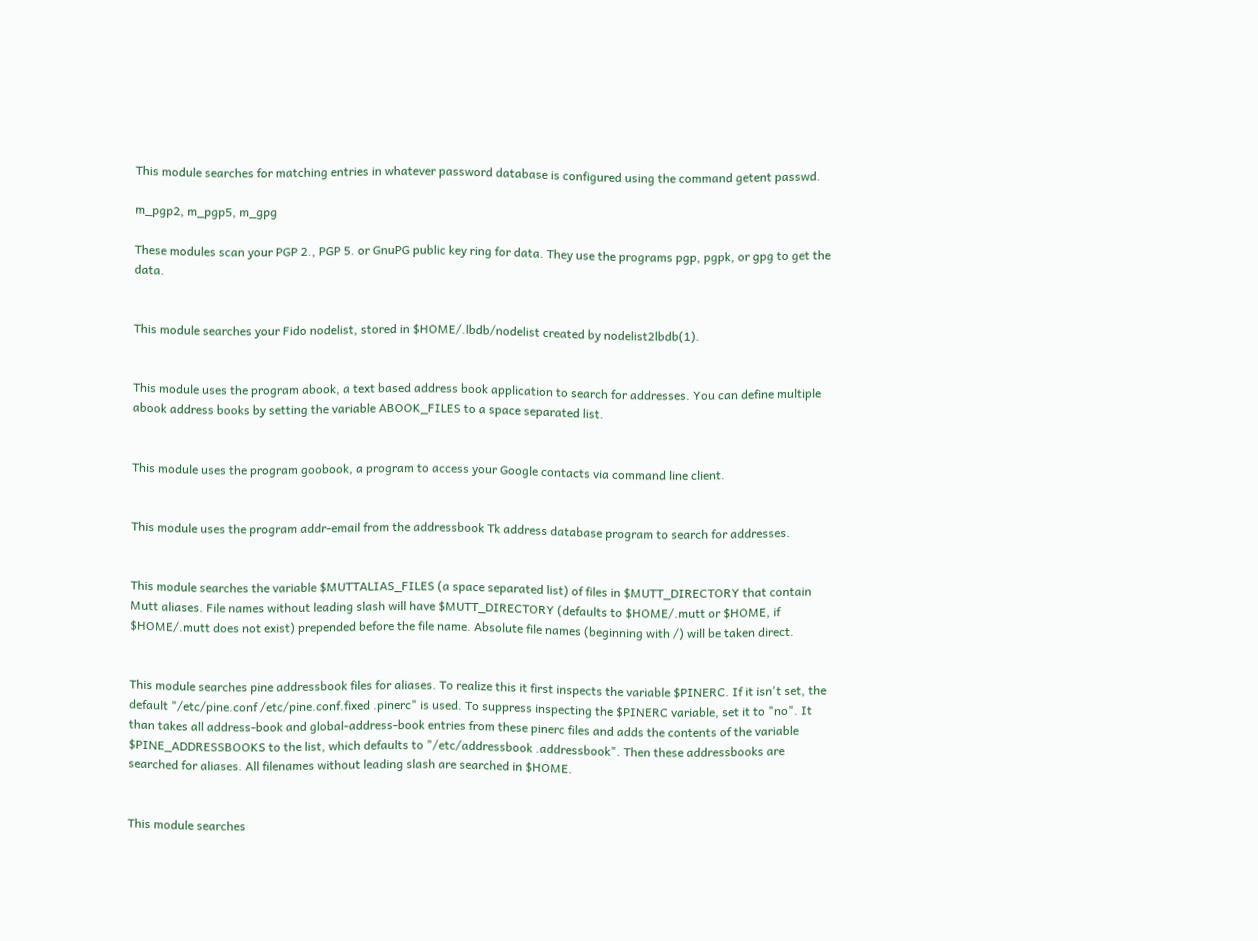This module searches for matching entries in whatever password database is configured using the command getent passwd.

m_pgp2, m_pgp5, m_gpg

These modules scan your PGP 2., PGP 5. or GnuPG public key ring for data. They use the programs pgp, pgpk, or gpg to get the data.


This module searches your Fido nodelist, stored in $HOME/.lbdb/nodelist created by nodelist2lbdb(1).


This module uses the program abook, a text based address book application to search for addresses. You can define multiple abook address books by setting the variable ABOOK_FILES to a space separated list.


This module uses the program goobook, a program to access your Google contacts via command line client.


This module uses the program addr-email from the addressbook Tk address database program to search for addresses.


This module searches the variable $MUTTALIAS_FILES (a space separated list) of files in $MUTT_DIRECTORY that contain Mutt aliases. File names without leading slash will have $MUTT_DIRECTORY (defaults to $HOME/.mutt or $HOME, if $HOME/.mutt does not exist) prepended before the file name. Absolute file names (beginning with /) will be taken direct.


This module searches pine addressbook files for aliases. To realize this it first inspects the variable $PINERC. If it isn't set, the default "/etc/pine.conf /etc/pine.conf.fixed .pinerc" is used. To suppress inspecting the $PINERC variable, set it to "no". It than takes all address-book and global-address-book entries from these pinerc files and adds the contents of the variable $PINE_ADDRESSBOOKS to the list, which defaults to "/etc/addressbook .addressbook". Then these addressbooks are searched for aliases. All filenames without leading slash are searched in $HOME.


This module searches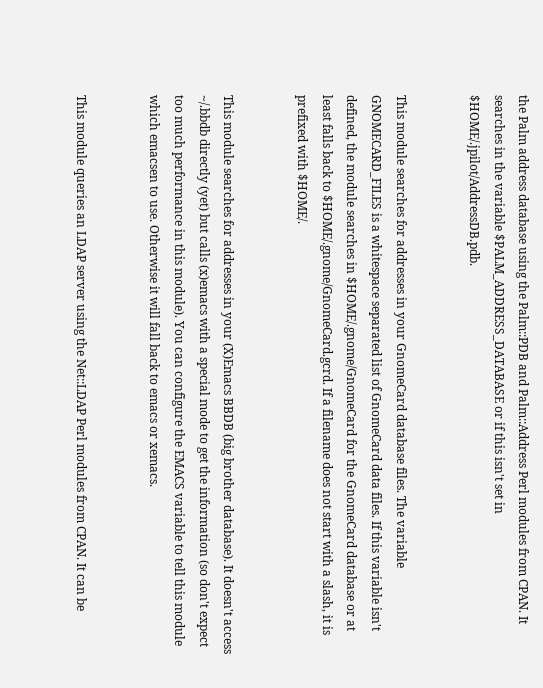the Palm address database using the Palm::PDB and Palm::Address Perl modules from CPAN. It searches in the variable $PALM_ADDRESS_DATABASE or if this isn't set in $HOME/.jpilot/AddressDB.pdb.


This module searches for addresses in your GnomeCard database files. The variable GNOMECARD_FILES is a whitespace separated list of GnomeCard data files. If this variable isn't defined, the module searches in $HOME/.gnome/GnomeCard for the GnomeCard database or at least falls back to $HOME/.gnome/GnomeCard.gcrd. If a filename does not start with a slash, it is prefixed with $HOME/.


This module searches for addresses in your (X)Emacs BBDB (big brother database). It doesn't access ~/.bbdb directly (yet) but calls (x)emacs with a special mode to get the information (so don't expect too much performance in this module). You can configure the EMACS variable to tell this module which emacsen to use. Otherwise it will fall back to emacs or xemacs.


This module queries an LDAP server using the Net::LDAP Perl modules from CPAN. It can be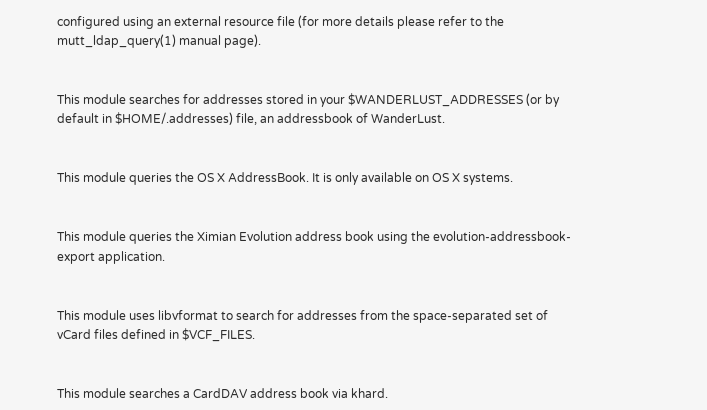configured using an external resource file (for more details please refer to the mutt_ldap_query(1) manual page).


This module searches for addresses stored in your $WANDERLUST_ADDRESSES (or by default in $HOME/.addresses) file, an addressbook of WanderLust.


This module queries the OS X AddressBook. It is only available on OS X systems.


This module queries the Ximian Evolution address book using the evolution-addressbook-export application.


This module uses libvformat to search for addresses from the space-separated set of vCard files defined in $VCF_FILES.


This module searches a CardDAV address book via khard.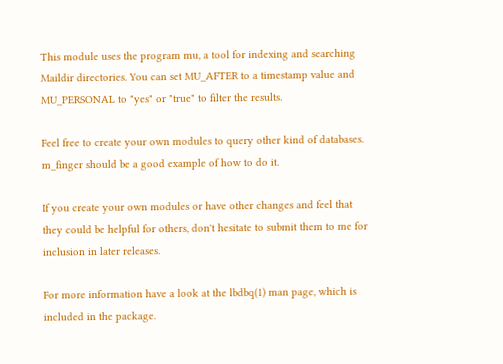This module uses the program mu, a tool for indexing and searching Maildir directories. You can set MU_AFTER to a timestamp value and MU_PERSONAL to "yes" or "true" to filter the results.

Feel free to create your own modules to query other kind of databases. m_finger should be a good example of how to do it.

If you create your own modules or have other changes and feel that they could be helpful for others, don't hesitate to submit them to me for inclusion in later releases.

For more information have a look at the lbdbq(1) man page, which is included in the package.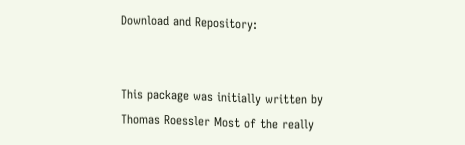Download and Repository:


This package was initially written by Thomas Roessler Most of the really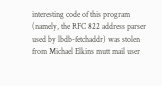interesting code of this program (namely, the RFC 822 address parser used by lbdb-fetchaddr) was stolen from Michael Elkins mutt mail user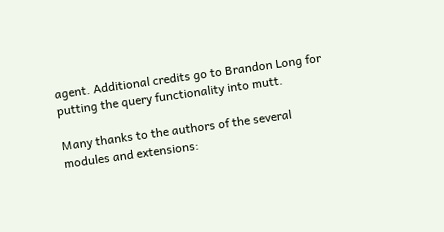agent. Additional credits go to Brandon Long for putting the query functionality into mutt.

Many thanks to the authors of the several modules and extensions: